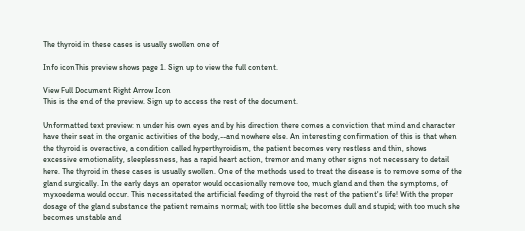The thyroid in these cases is usually swollen one of

Info iconThis preview shows page 1. Sign up to view the full content.

View Full Document Right Arrow Icon
This is the end of the preview. Sign up to access the rest of the document.

Unformatted text preview: n under his own eyes and by his direction there comes a conviction that mind and character have their seat in the organic activities of the body,--and nowhere else. An interesting confirmation of this is that when the thyroid is overactive, a condition called hyperthyroidism, the patient becomes very restless and thin, shows excessive emotionality, sleeplessness, has a rapid heart action, tremor and many other signs not necessary to detail here. The thyroid in these cases is usually swollen. One of the methods used to treat the disease is to remove some of the gland surgically. In the early days an operator would occasionally remove too, much gland and then the symptoms, of myxoedema would occur. This necessitated the artificial feeding of thyroid the rest of the patient's life! With the proper dosage of the gland substance the patient remains normal; with too little she becomes dull and stupid; with too much she becomes unstable and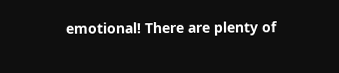emotional! There are plenty of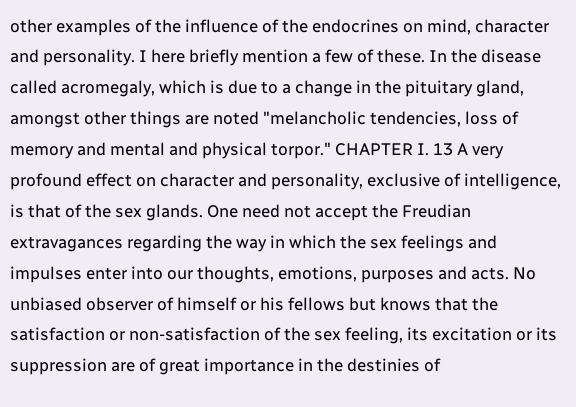other examples of the influence of the endocrines on mind, character and personality. I here briefly mention a few of these. In the disease called acromegaly, which is due to a change in the pituitary gland, amongst other things are noted "melancholic tendencies, loss of memory and mental and physical torpor." CHAPTER I. 13 A very profound effect on character and personality, exclusive of intelligence, is that of the sex glands. One need not accept the Freudian extravagances regarding the way in which the sex feelings and impulses enter into our thoughts, emotions, purposes and acts. No unbiased observer of himself or his fellows but knows that the satisfaction or non-satisfaction of the sex feeling, its excitation or its suppression are of great importance in the destinies of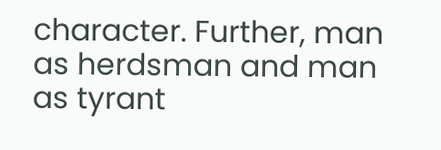character. Further, man as herdsman and man as tyrant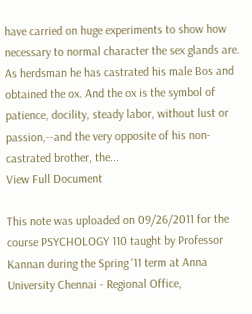have carried on huge experiments to show how necessary to normal character the sex glands are. As herdsman he has castrated his male Bos and obtained the ox. And the ox is the symbol of patience, docility, steady labor, without lust or passion,--and the very opposite of his non-castrated brother, the...
View Full Document

This note was uploaded on 09/26/2011 for the course PSYCHOLOGY 110 taught by Professor Kannan during the Spring '11 term at Anna University Chennai - Regional Office,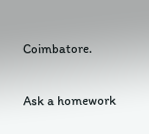Coimbatore.

Ask a homework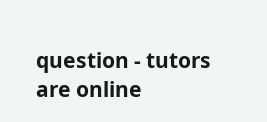question - tutors are online